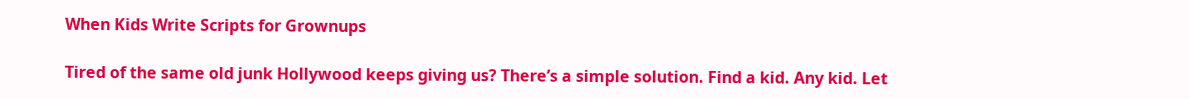When Kids Write Scripts for Grownups

Tired of the same old junk Hollywood keeps giving us? There’s a simple solution. Find a kid. Any kid. Let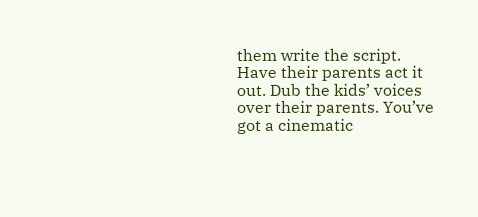them write the script. Have their parents act it out. Dub the kids’ voices over their parents. You’ve got a cinematic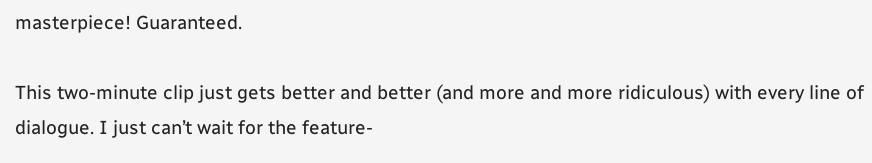masterpiece! Guaranteed.

This two-minute clip just gets better and better (and more and more ridiculous) with every line of dialogue. I just can’t wait for the feature-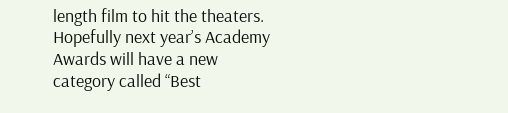length film to hit the theaters. Hopefully next year’s Academy Awards will have a new category called “Best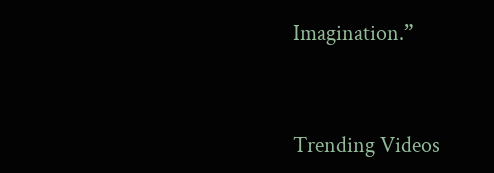Imagination.”


Trending Videos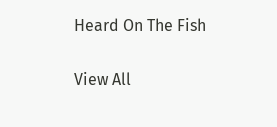Heard On The Fish

View All